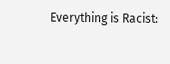Everything is Racist: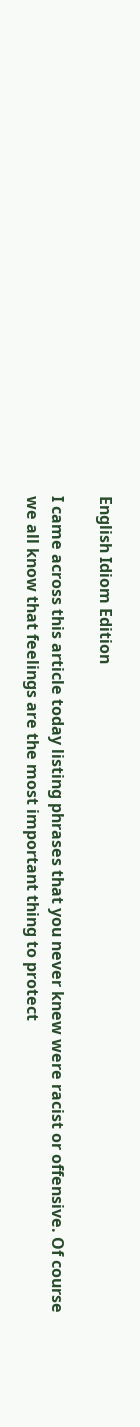English Idiom Edition

I came across this article today listing phrases that you never knew were racist or offensive. Of course we all know that feelings are the most important thing to protect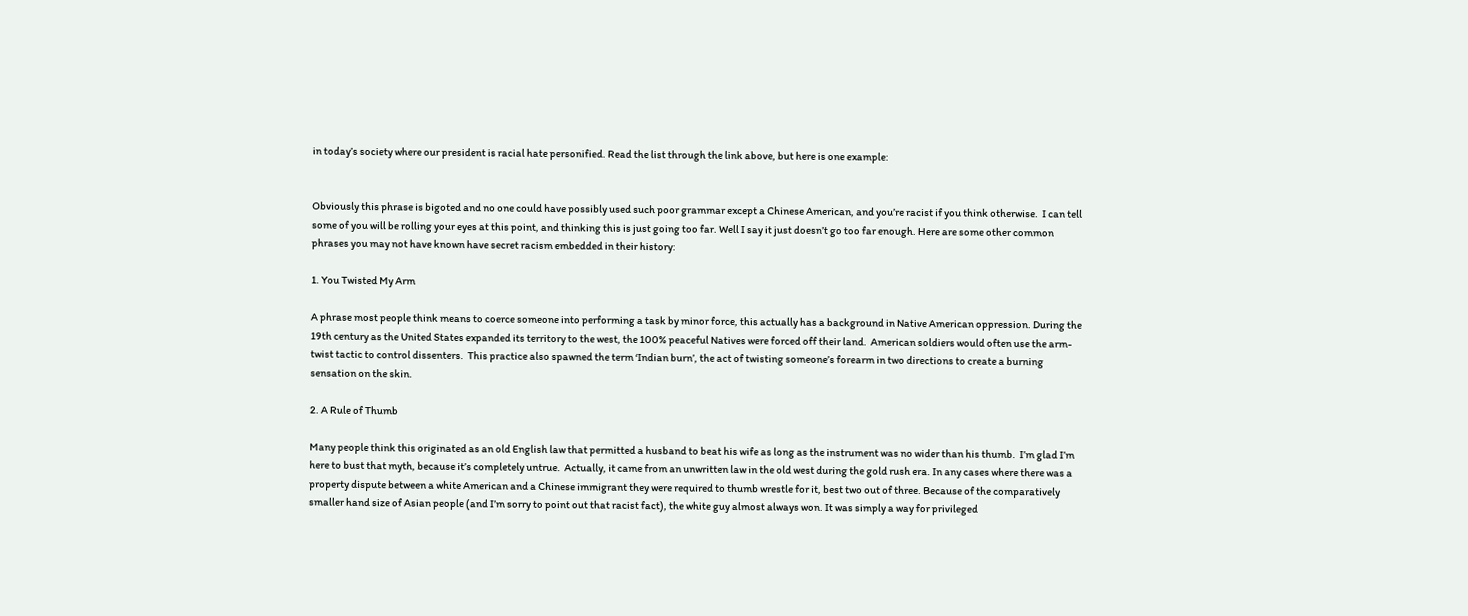in today’s society where our president is racial hate personified. Read the list through the link above, but here is one example:


Obviously this phrase is bigoted and no one could have possibly used such poor grammar except a Chinese American, and you’re racist if you think otherwise.  I can tell some of you will be rolling your eyes at this point, and thinking this is just going too far. Well I say it just doesn’t go too far enough. Here are some other common phrases you may not have known have secret racism embedded in their history:

1. You Twisted My Arm

A phrase most people think means to coerce someone into performing a task by minor force, this actually has a background in Native American oppression. During the 19th century as the United States expanded its territory to the west, the 100% peaceful Natives were forced off their land.  American soldiers would often use the arm-twist tactic to control dissenters.  This practice also spawned the term ‘Indian burn’, the act of twisting someone’s forearm in two directions to create a burning sensation on the skin.

2. A Rule of Thumb

Many people think this originated as an old English law that permitted a husband to beat his wife as long as the instrument was no wider than his thumb.  I’m glad I’m here to bust that myth, because it’s completely untrue.  Actually, it came from an unwritten law in the old west during the gold rush era. In any cases where there was a property dispute between a white American and a Chinese immigrant they were required to thumb wrestle for it, best two out of three. Because of the comparatively smaller hand size of Asian people (and I’m sorry to point out that racist fact), the white guy almost always won. It was simply a way for privileged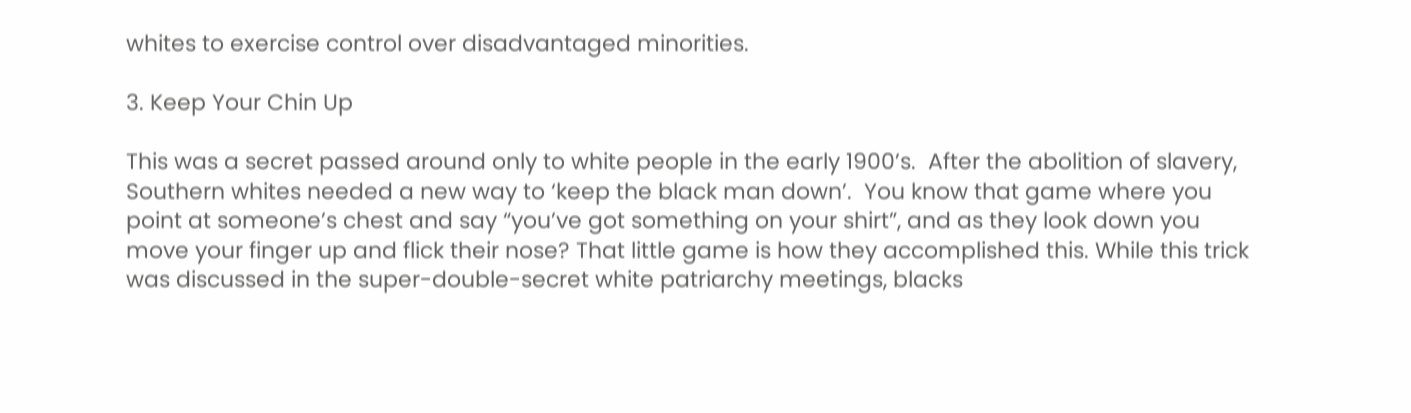whites to exercise control over disadvantaged minorities.

3. Keep Your Chin Up

This was a secret passed around only to white people in the early 1900’s.  After the abolition of slavery,  Southern whites needed a new way to ‘keep the black man down’.  You know that game where you point at someone’s chest and say “you’ve got something on your shirt”, and as they look down you move your finger up and flick their nose? That little game is how they accomplished this. While this trick was discussed in the super-double-secret white patriarchy meetings, blacks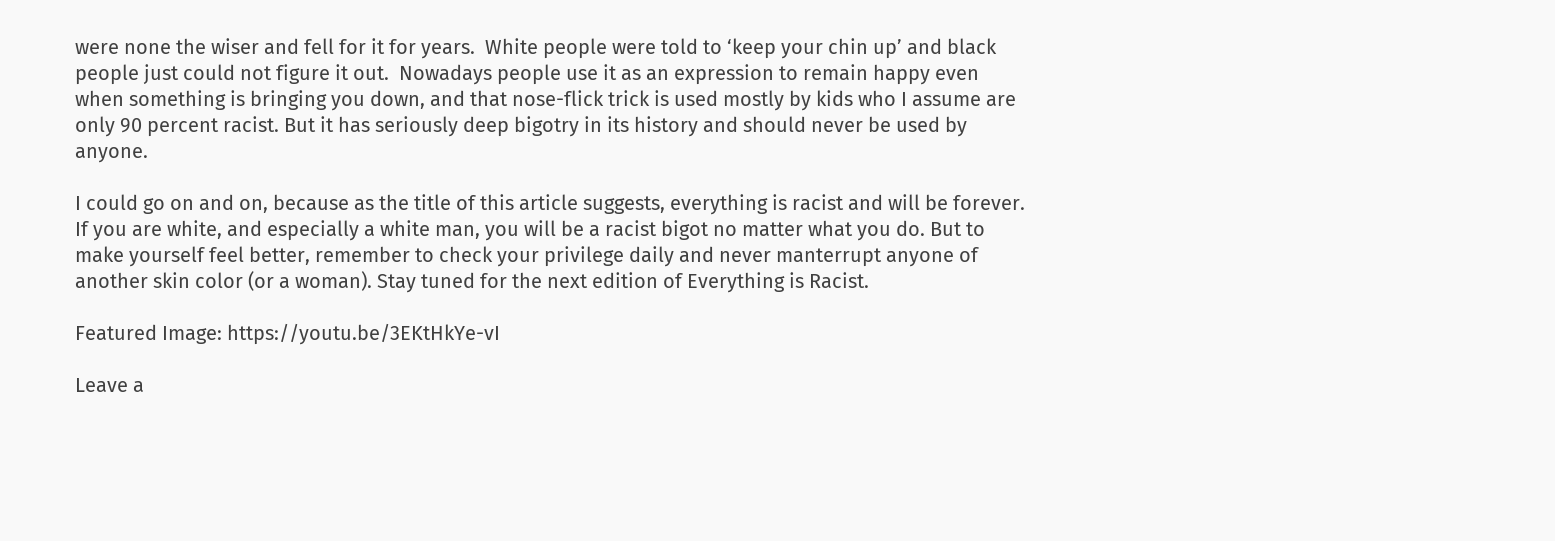were none the wiser and fell for it for years.  White people were told to ‘keep your chin up’ and black people just could not figure it out.  Nowadays people use it as an expression to remain happy even when something is bringing you down, and that nose-flick trick is used mostly by kids who I assume are only 90 percent racist. But it has seriously deep bigotry in its history and should never be used by anyone.

I could go on and on, because as the title of this article suggests, everything is racist and will be forever.  If you are white, and especially a white man, you will be a racist bigot no matter what you do. But to make yourself feel better, remember to check your privilege daily and never manterrupt anyone of another skin color (or a woman). Stay tuned for the next edition of Everything is Racist.

Featured Image: https://youtu.be/3EKtHkYe-vI

Leave a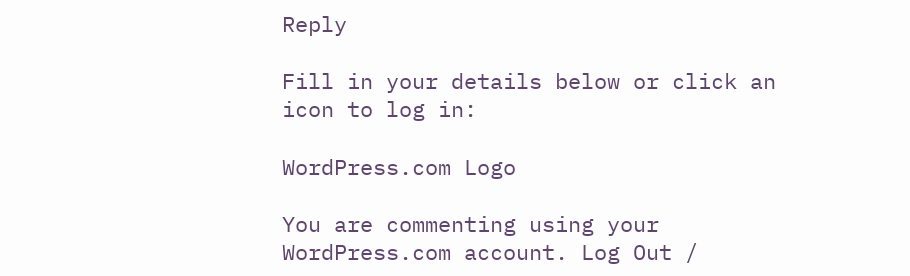Reply

Fill in your details below or click an icon to log in:

WordPress.com Logo

You are commenting using your WordPress.com account. Log Out /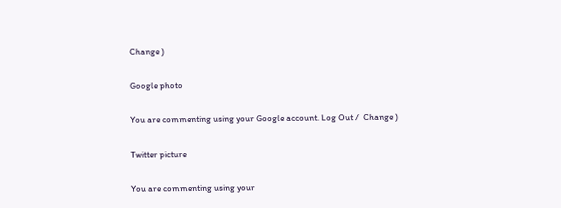Change )

Google photo

You are commenting using your Google account. Log Out /  Change )

Twitter picture

You are commenting using your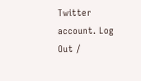Twitter account. Log Out /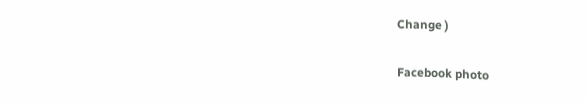Change )

Facebook photo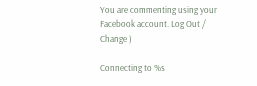You are commenting using your Facebook account. Log Out /  Change )

Connecting to %s